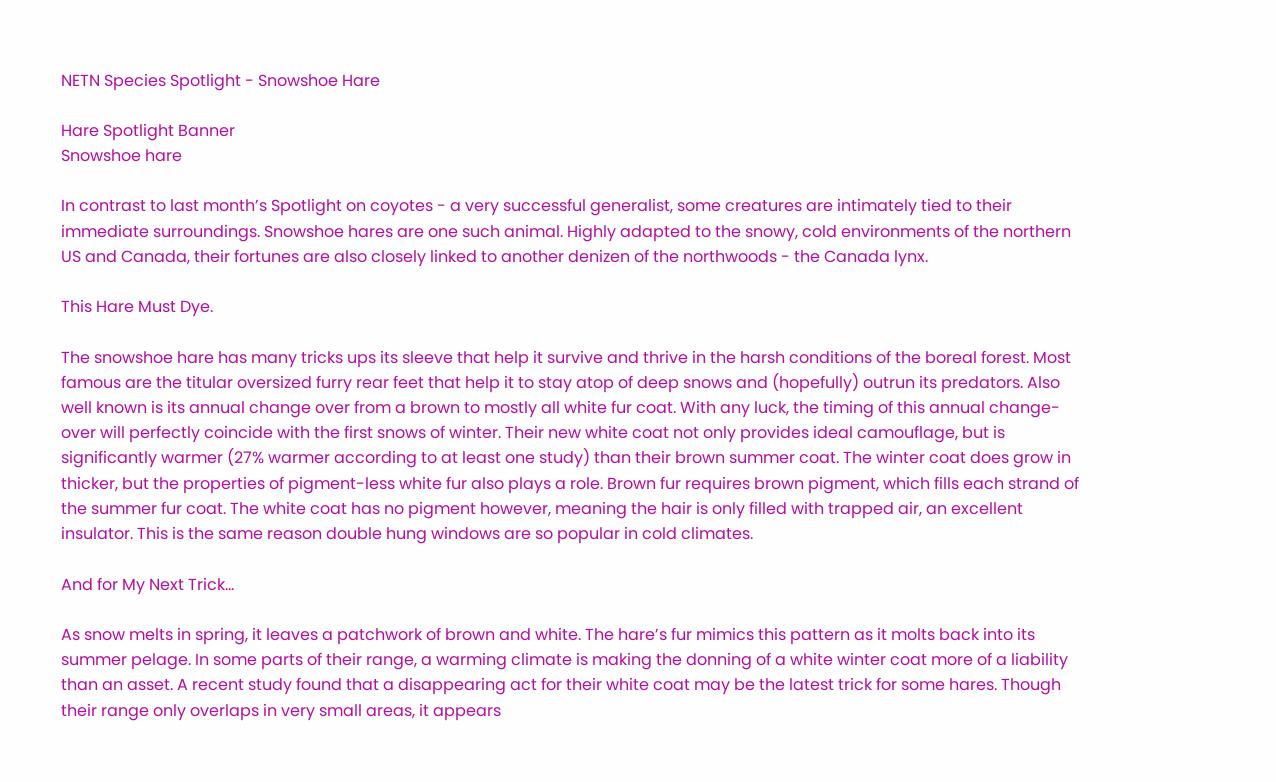NETN Species Spotlight - Snowshoe Hare

Hare Spotlight Banner
Snowshoe hare

In contrast to last month’s Spotlight on coyotes - a very successful generalist, some creatures are intimately tied to their immediate surroundings. Snowshoe hares are one such animal. Highly adapted to the snowy, cold environments of the northern US and Canada, their fortunes are also closely linked to another denizen of the northwoods - the Canada lynx.

This Hare Must Dye.

The snowshoe hare has many tricks ups its sleeve that help it survive and thrive in the harsh conditions of the boreal forest. Most famous are the titular oversized furry rear feet that help it to stay atop of deep snows and (hopefully) outrun its predators. Also well known is its annual change over from a brown to mostly all white fur coat. With any luck, the timing of this annual change-over will perfectly coincide with the first snows of winter. Their new white coat not only provides ideal camouflage, but is significantly warmer (27% warmer according to at least one study) than their brown summer coat. The winter coat does grow in thicker, but the properties of pigment-less white fur also plays a role. Brown fur requires brown pigment, which fills each strand of the summer fur coat. The white coat has no pigment however, meaning the hair is only filled with trapped air, an excellent insulator. This is the same reason double hung windows are so popular in cold climates.

And for My Next Trick...

As snow melts in spring, it leaves a patchwork of brown and white. The hare’s fur mimics this pattern as it molts back into its summer pelage. In some parts of their range, a warming climate is making the donning of a white winter coat more of a liability than an asset. A recent study found that a disappearing act for their white coat may be the latest trick for some hares. Though their range only overlaps in very small areas, it appears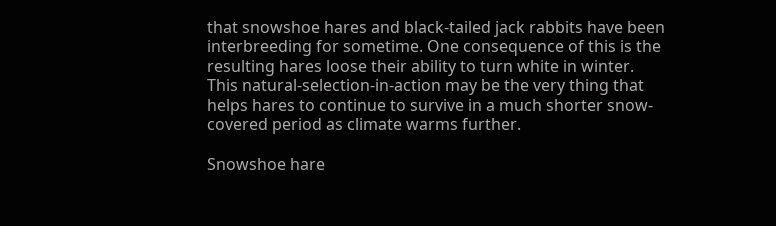that snowshoe hares and black-tailed jack rabbits have been interbreeding for sometime. One consequence of this is the resulting hares loose their ability to turn white in winter. This natural-selection-in-action may be the very thing that helps hares to continue to survive in a much shorter snow-covered period as climate warms further.

Snowshoe hare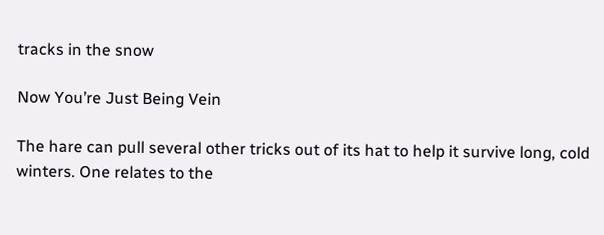tracks in the snow

Now You’re Just Being Vein

The hare can pull several other tricks out of its hat to help it survive long, cold winters. One relates to the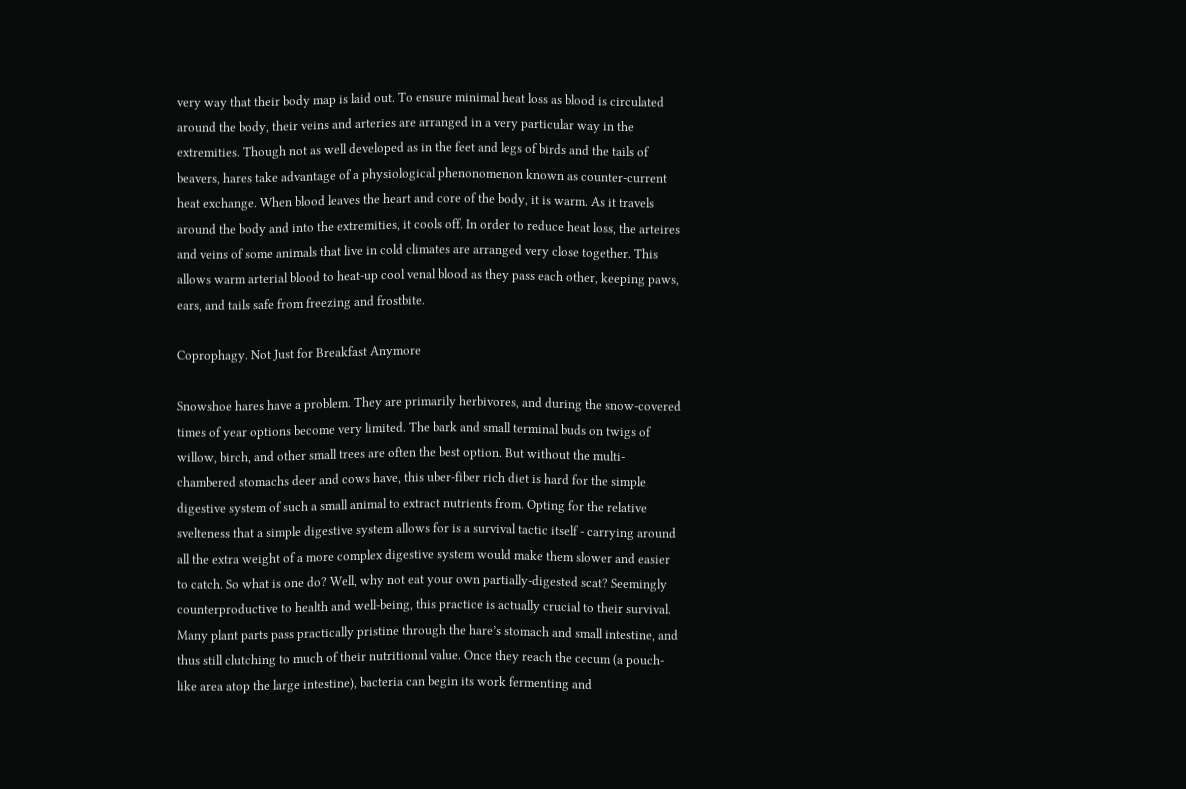very way that their body map is laid out. To ensure minimal heat loss as blood is circulated around the body, their veins and arteries are arranged in a very particular way in the extremities. Though not as well developed as in the feet and legs of birds and the tails of beavers, hares take advantage of a physiological phenonomenon known as counter-current heat exchange. When blood leaves the heart and core of the body, it is warm. As it travels around the body and into the extremities, it cools off. In order to reduce heat loss, the arteires and veins of some animals that live in cold climates are arranged very close together. This allows warm arterial blood to heat-up cool venal blood as they pass each other, keeping paws, ears, and tails safe from freezing and frostbite.

Coprophagy. Not Just for Breakfast Anymore

Snowshoe hares have a problem. They are primarily herbivores, and during the snow-covered times of year options become very limited. The bark and small terminal buds on twigs of willow, birch, and other small trees are often the best option. But without the multi-chambered stomachs deer and cows have, this uber-fiber rich diet is hard for the simple digestive system of such a small animal to extract nutrients from. Opting for the relative svelteness that a simple digestive system allows for is a survival tactic itself - carrying around all the extra weight of a more complex digestive system would make them slower and easier to catch. So what is one do? Well, why not eat your own partially-digested scat? Seemingly counterproductive to health and well-being, this practice is actually crucial to their survival. Many plant parts pass practically pristine through the hare’s stomach and small intestine, and thus still clutching to much of their nutritional value. Once they reach the cecum (a pouch-like area atop the large intestine), bacteria can begin its work fermenting and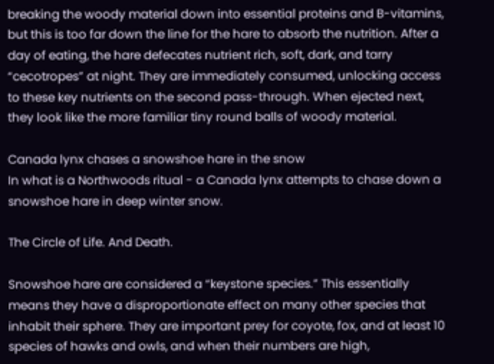breaking the woody material down into essential proteins and B-vitamins, but this is too far down the line for the hare to absorb the nutrition. After a day of eating, the hare defecates nutrient rich, soft, dark, and tarry “cecotropes” at night. They are immediately consumed, unlocking access to these key nutrients on the second pass-through. When ejected next, they look like the more familiar tiny round balls of woody material.

Canada lynx chases a snowshoe hare in the snow
In what is a Northwoods ritual - a Canada lynx attempts to chase down a snowshoe hare in deep winter snow.

The Circle of Life. And Death.

Snowshoe hare are considered a “keystone species.” This essentially means they have a disproportionate effect on many other species that inhabit their sphere. They are important prey for coyote, fox, and at least 10 species of hawks and owls, and when their numbers are high,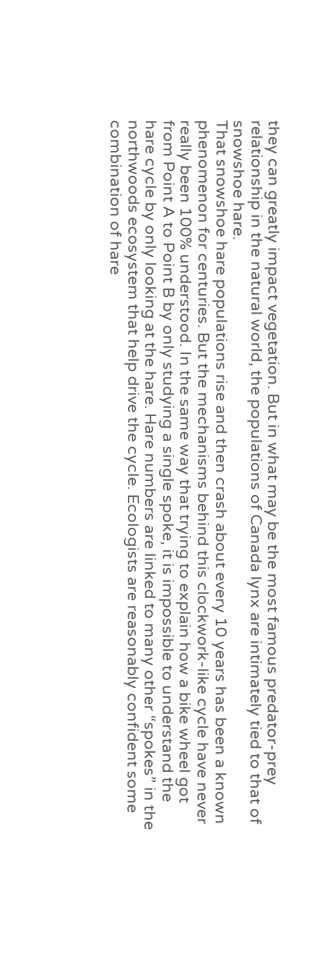they can greatly impact vegetation. But in what may be the most famous predator-prey relationship in the natural world, the populations of Canada lynx are intimately tied to that of snowshoe hare.
That snowshoe hare populations rise and then crash about every 10 years has been a known phenomenon for centuries. But the mechanisms behind this clockwork-like cycle have never really been 100% understood. In the same way that trying to explain how a bike wheel got from Point A to Point B by only studying a single spoke, it is impossible to understand the hare cycle by only looking at the hare. Hare numbers are linked to many other “spokes” in the northwoods ecosystem that help drive the cycle. Ecologists are reasonably confident some combination of hare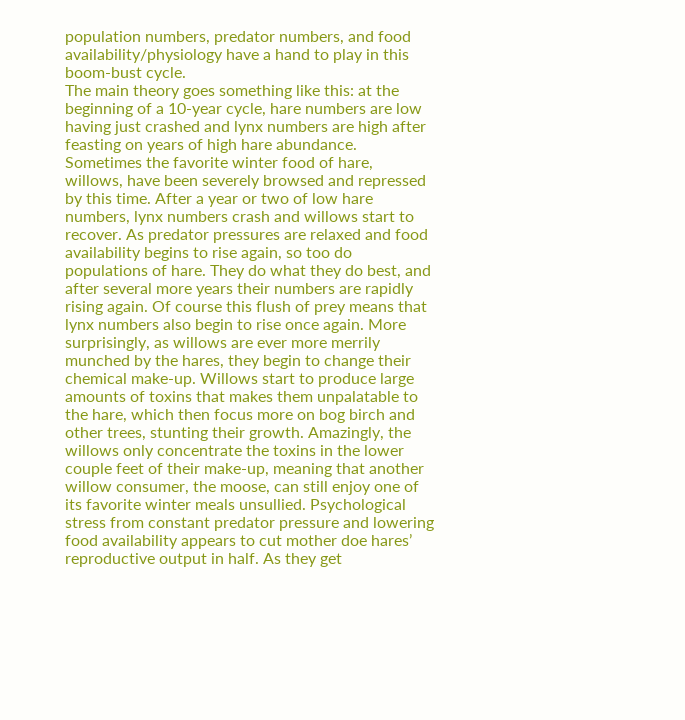population numbers, predator numbers, and food availability/physiology have a hand to play in this boom-bust cycle.
The main theory goes something like this: at the beginning of a 10-year cycle, hare numbers are low having just crashed and lynx numbers are high after feasting on years of high hare abundance. Sometimes the favorite winter food of hare, willows, have been severely browsed and repressed by this time. After a year or two of low hare numbers, lynx numbers crash and willows start to recover. As predator pressures are relaxed and food availability begins to rise again, so too do populations of hare. They do what they do best, and after several more years their numbers are rapidly rising again. Of course this flush of prey means that lynx numbers also begin to rise once again. More surprisingly, as willows are ever more merrily munched by the hares, they begin to change their chemical make-up. Willows start to produce large amounts of toxins that makes them unpalatable to the hare, which then focus more on bog birch and other trees, stunting their growth. Amazingly, the willows only concentrate the toxins in the lower couple feet of their make-up, meaning that another willow consumer, the moose, can still enjoy one of its favorite winter meals unsullied. Psychological stress from constant predator pressure and lowering food availability appears to cut mother doe hares’ reproductive output in half. As they get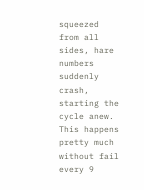squeezed from all sides, hare numbers suddenly crash, starting the cycle anew. This happens pretty much without fail every 9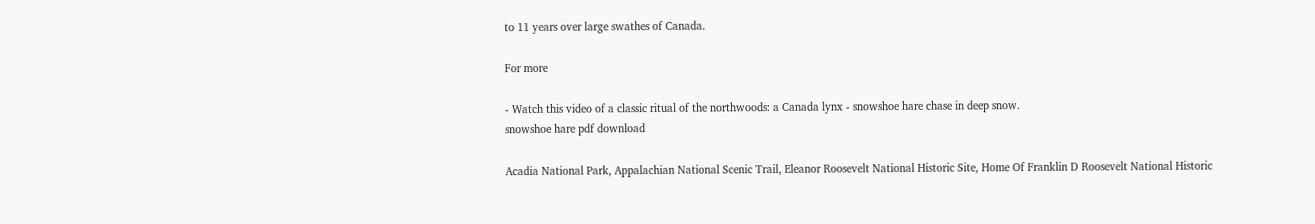to 11 years over large swathes of Canada.

For more

- Watch this video of a classic ritual of the northwoods: a Canada lynx - snowshoe hare chase in deep snow.
snowshoe hare pdf download

Acadia National Park, Appalachian National Scenic Trail, Eleanor Roosevelt National Historic Site, Home Of Franklin D Roosevelt National Historic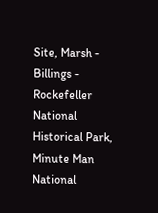Site, Marsh - Billings - Rockefeller National Historical Park, Minute Man National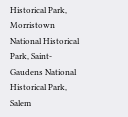Historical Park, Morristown National Historical Park, Saint-Gaudens National Historical Park, Salem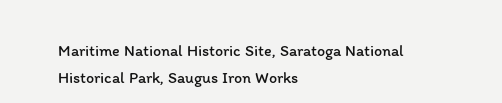Maritime National Historic Site, Saratoga National Historical Park, Saugus Iron Works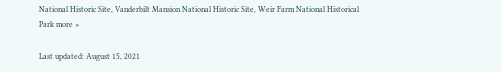National Historic Site, Vanderbilt Mansion National Historic Site, Weir Farm National Historical Park more »

Last updated: August 15, 2021